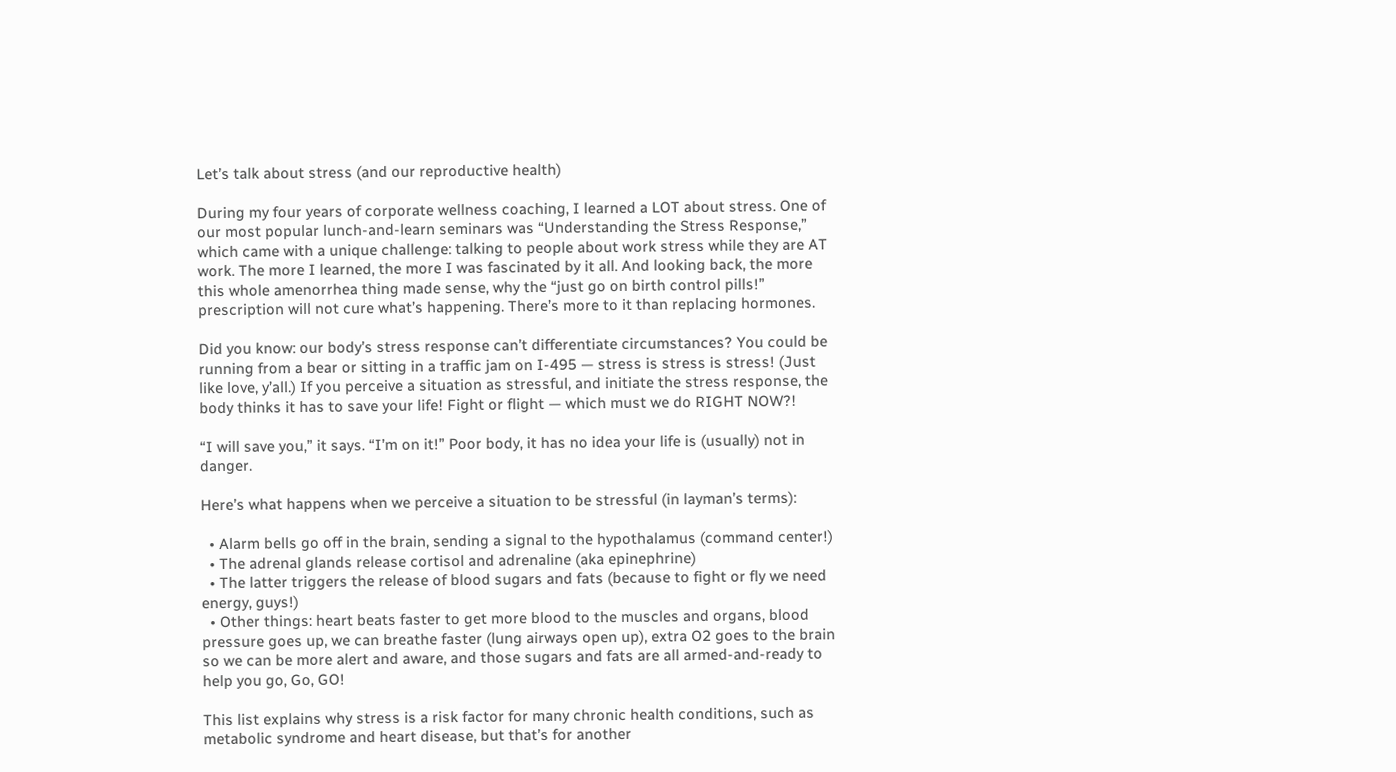Let’s talk about stress (and our reproductive health)

During my four years of corporate wellness coaching, I learned a LOT about stress. One of our most popular lunch-and-learn seminars was “Understanding the Stress Response,” which came with a unique challenge: talking to people about work stress while they are AT work. The more I learned, the more I was fascinated by it all. And looking back, the more this whole amenorrhea thing made sense, why the “just go on birth control pills!” prescription will not cure what’s happening. There’s more to it than replacing hormones.

Did you know: our body’s stress response can’t differentiate circumstances? You could be running from a bear or sitting in a traffic jam on I-495 — stress is stress is stress! (Just like love, y’all.) If you perceive a situation as stressful, and initiate the stress response, the body thinks it has to save your life! Fight or flight — which must we do RIGHT NOW?!

“I will save you,” it says. “I’m on it!” Poor body, it has no idea your life is (usually) not in danger.

Here’s what happens when we perceive a situation to be stressful (in layman’s terms):

  • Alarm bells go off in the brain, sending a signal to the hypothalamus (command center!)
  • The adrenal glands release cortisol and adrenaline (aka epinephrine)
  • The latter triggers the release of blood sugars and fats (because to fight or fly we need energy, guys!)
  • Other things: heart beats faster to get more blood to the muscles and organs, blood pressure goes up, we can breathe faster (lung airways open up), extra O2 goes to the brain so we can be more alert and aware, and those sugars and fats are all armed-and-ready to help you go, Go, GO!

This list explains why stress is a risk factor for many chronic health conditions, such as metabolic syndrome and heart disease, but that’s for another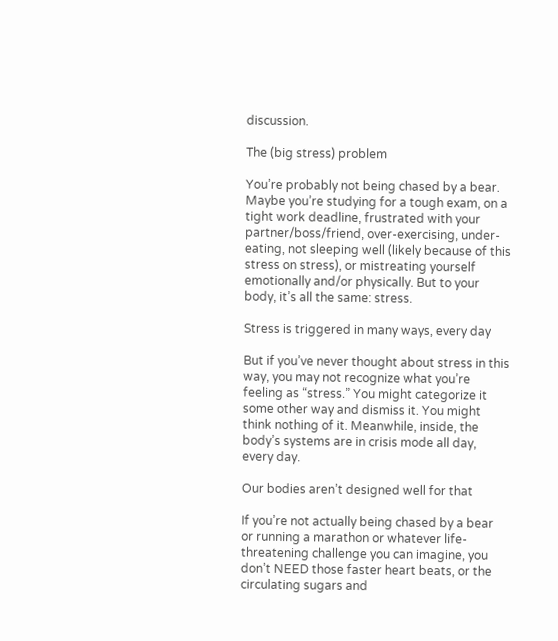discussion.

The (big stress) problem

You’re probably not being chased by a bear. Maybe you’re studying for a tough exam, on a tight work deadline, frustrated with your partner/boss/friend, over-exercising, under-eating, not sleeping well (likely because of this stress on stress), or mistreating yourself emotionally and/or physically. But to your body, it’s all the same: stress.

Stress is triggered in many ways, every day

But if you’ve never thought about stress in this way, you may not recognize what you’re feeling as “stress.” You might categorize it some other way and dismiss it. You might think nothing of it. Meanwhile, inside, the body’s systems are in crisis mode all day, every day.

Our bodies aren’t designed well for that

If you’re not actually being chased by a bear or running a marathon or whatever life-threatening challenge you can imagine, you don’t NEED those faster heart beats, or the circulating sugars and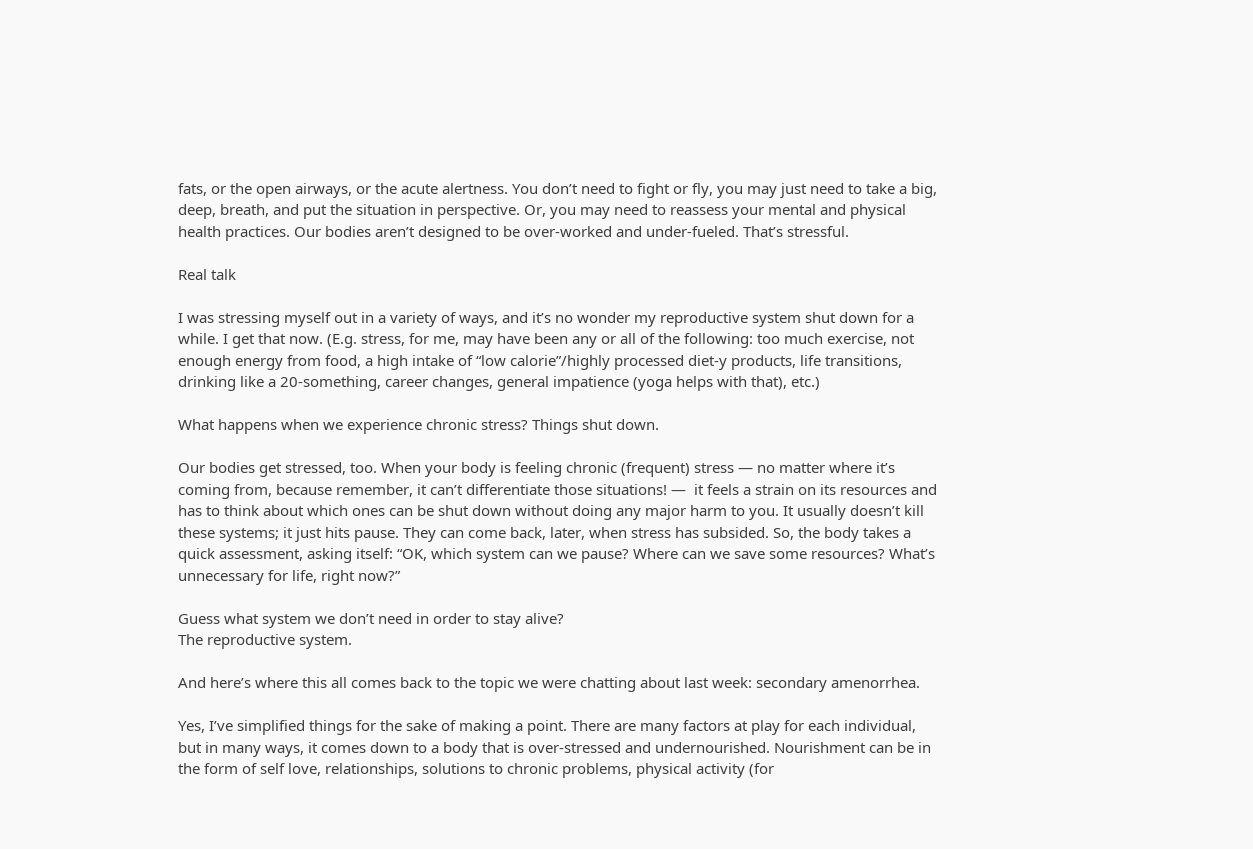fats, or the open airways, or the acute alertness. You don’t need to fight or fly, you may just need to take a big, deep, breath, and put the situation in perspective. Or, you may need to reassess your mental and physical health practices. Our bodies aren’t designed to be over-worked and under-fueled. That’s stressful.

Real talk

I was stressing myself out in a variety of ways, and it’s no wonder my reproductive system shut down for a while. I get that now. (E.g. stress, for me, may have been any or all of the following: too much exercise, not enough energy from food, a high intake of “low calorie”/highly processed diet-y products, life transitions, drinking like a 20-something, career changes, general impatience (yoga helps with that), etc.)

What happens when we experience chronic stress? Things shut down.

Our bodies get stressed, too. When your body is feeling chronic (frequent) stress — no matter where it’s coming from, because remember, it can’t differentiate those situations! —  it feels a strain on its resources and has to think about which ones can be shut down without doing any major harm to you. It usually doesn’t kill these systems; it just hits pause. They can come back, later, when stress has subsided. So, the body takes a quick assessment, asking itself: “OK, which system can we pause? Where can we save some resources? What’s unnecessary for life, right now?”

Guess what system we don’t need in order to stay alive?
The reproductive system.

And here’s where this all comes back to the topic we were chatting about last week: secondary amenorrhea.

Yes, I’ve simplified things for the sake of making a point. There are many factors at play for each individual, but in many ways, it comes down to a body that is over-stressed and undernourished. Nourishment can be in the form of self love, relationships, solutions to chronic problems, physical activity (for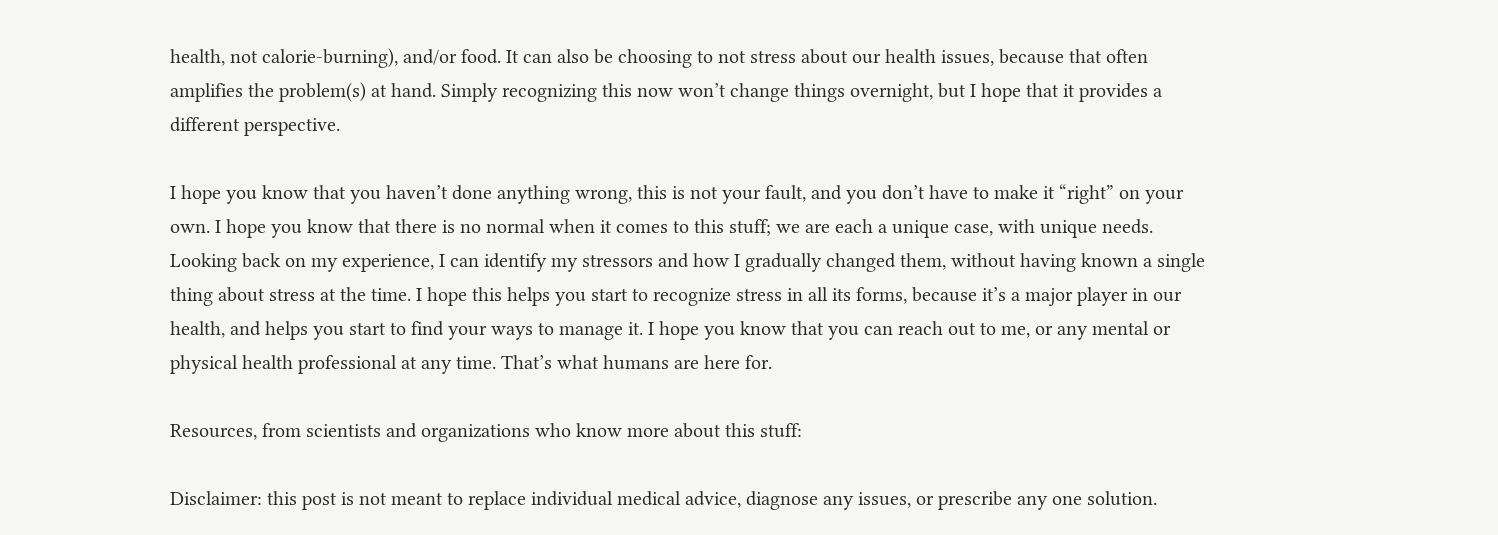health, not calorie-burning), and/or food. It can also be choosing to not stress about our health issues, because that often amplifies the problem(s) at hand. Simply recognizing this now won’t change things overnight, but I hope that it provides a different perspective.

I hope you know that you haven’t done anything wrong, this is not your fault, and you don’t have to make it “right” on your own. I hope you know that there is no normal when it comes to this stuff; we are each a unique case, with unique needs. Looking back on my experience, I can identify my stressors and how I gradually changed them, without having known a single thing about stress at the time. I hope this helps you start to recognize stress in all its forms, because it’s a major player in our health, and helps you start to find your ways to manage it. I hope you know that you can reach out to me, or any mental or physical health professional at any time. That’s what humans are here for.

Resources, from scientists and organizations who know more about this stuff:

Disclaimer: this post is not meant to replace individual medical advice, diagnose any issues, or prescribe any one solution.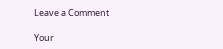Leave a Comment

Your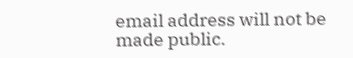email address will not be made public.